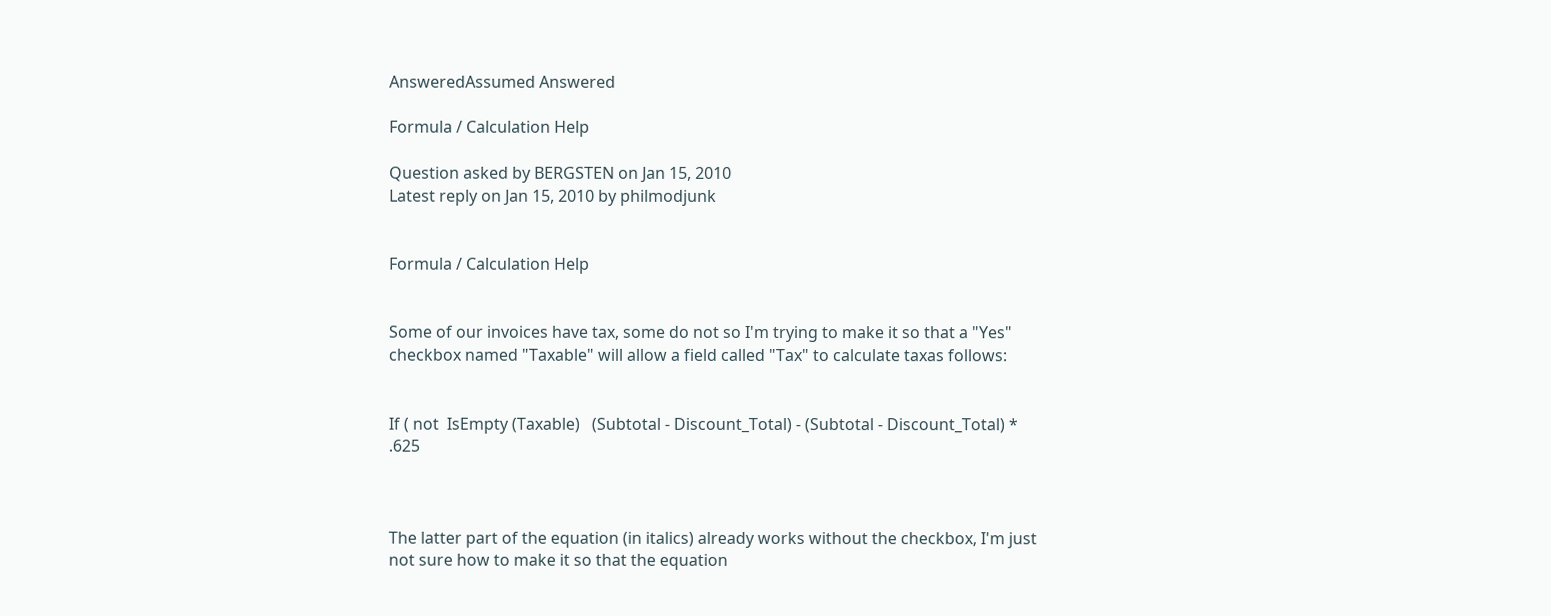AnsweredAssumed Answered

Formula / Calculation Help

Question asked by BERGSTEN on Jan 15, 2010
Latest reply on Jan 15, 2010 by philmodjunk


Formula / Calculation Help


Some of our invoices have tax, some do not so I'm trying to make it so that a "Yes" checkbox named "Taxable" will allow a field called "Tax" to calculate taxas follows:


If ( not  IsEmpty (Taxable)   (Subtotal - Discount_Total) - (Subtotal - Discount_Total) * .625



The latter part of the equation (in italics) already works without the checkbox, I'm just not sure how to make it so that the equation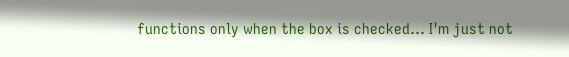functions only when the box is checked... I'm just not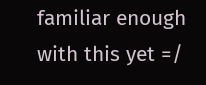familiar enough with this yet =/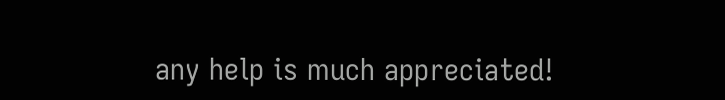any help is much appreciated!